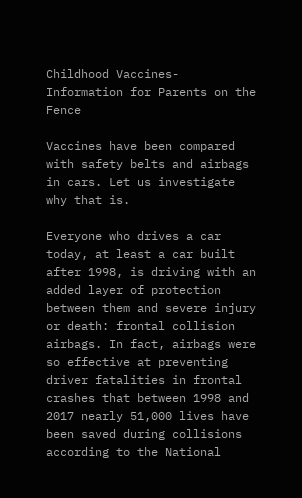Childhood Vaccines- Information for Parents on the Fence

Vaccines have been compared with safety belts and airbags in cars. Let us investigate why that is.

Everyone who drives a car today, at least a car built after 1998, is driving with an added layer of protection between them and severe injury or death: frontal collision airbags. In fact, airbags were so effective at preventing driver fatalities in frontal crashes that between 1998 and 2017 nearly 51,000 lives have been saved during collisions according to the National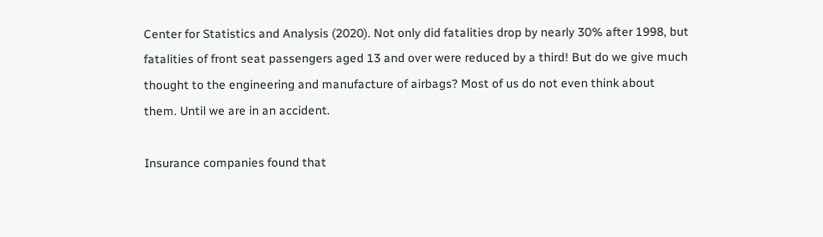Center for Statistics and Analysis (2020). Not only did fatalities drop by nearly 30% after 1998, but fatalities of front seat passengers aged 13 and over were reduced by a third! But do we give much thought to the engineering and manufacture of airbags? Most of us do not even think about them. Until we are in an accident.

Insurance companies found that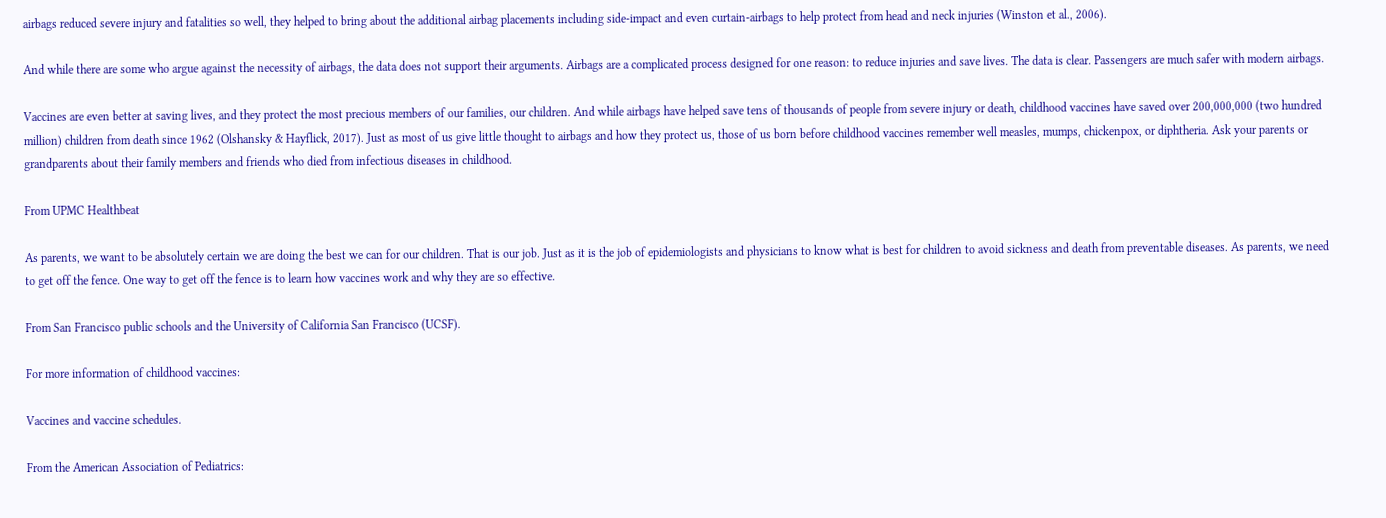airbags reduced severe injury and fatalities so well, they helped to bring about the additional airbag placements including side-impact and even curtain-airbags to help protect from head and neck injuries (Winston et al., 2006).

And while there are some who argue against the necessity of airbags, the data does not support their arguments. Airbags are a complicated process designed for one reason: to reduce injuries and save lives. The data is clear. Passengers are much safer with modern airbags.

Vaccines are even better at saving lives, and they protect the most precious members of our families, our children. And while airbags have helped save tens of thousands of people from severe injury or death, childhood vaccines have saved over 200,000,000 (two hundred million) children from death since 1962 (Olshansky & Hayflick, 2017). Just as most of us give little thought to airbags and how they protect us, those of us born before childhood vaccines remember well measles, mumps, chickenpox, or diphtheria. Ask your parents or grandparents about their family members and friends who died from infectious diseases in childhood.

From UPMC Healthbeat

As parents, we want to be absolutely certain we are doing the best we can for our children. That is our job. Just as it is the job of epidemiologists and physicians to know what is best for children to avoid sickness and death from preventable diseases. As parents, we need to get off the fence. One way to get off the fence is to learn how vaccines work and why they are so effective.

From San Francisco public schools and the University of California San Francisco (UCSF).

For more information of childhood vaccines:

Vaccines and vaccine schedules.

From the American Association of Pediatrics: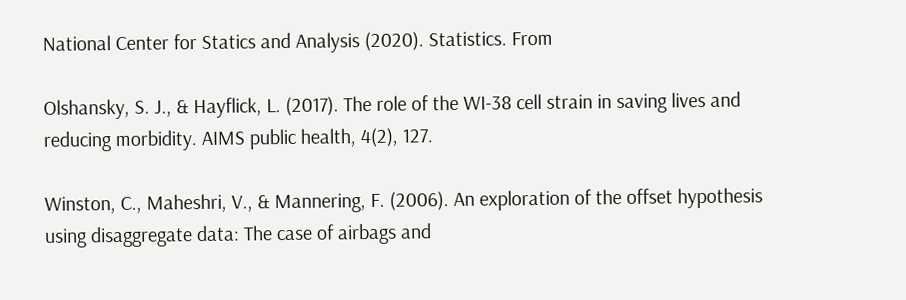National Center for Statics and Analysis (2020). Statistics. From

Olshansky, S. J., & Hayflick, L. (2017). The role of the WI-38 cell strain in saving lives and reducing morbidity. AIMS public health, 4(2), 127.

Winston, C., Maheshri, V., & Mannering, F. (2006). An exploration of the offset hypothesis using disaggregate data: The case of airbags and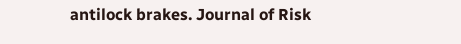antilock brakes. Journal of Risk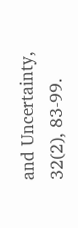and Uncertainty, 32(2), 83-99.